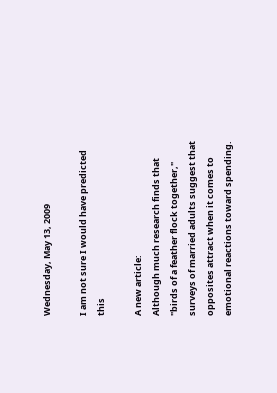Wednesday, May 13, 2009

I am not sure I would have predicted this

A new article:
Although much research finds that "birds of a feather flock together," surveys of married adults suggest that opposites attract when it comes to emotional reactions toward spending.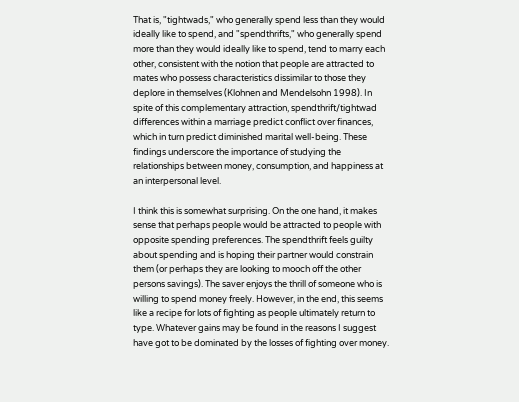That is, "tightwads," who generally spend less than they would ideally like to spend, and "spendthrifts," who generally spend more than they would ideally like to spend, tend to marry each other, consistent with the notion that people are attracted to mates who possess characteristics dissimilar to those they deplore in themselves (Klohnen and Mendelsohn 1998). In spite of this complementary attraction, spendthrift/tightwad differences within a marriage predict conflict over finances, which in turn predict diminished marital well-being. These findings underscore the importance of studying the relationships between money, consumption, and happiness at an interpersonal level.

I think this is somewhat surprising. On the one hand, it makes sense that perhaps people would be attracted to people with opposite spending preferences. The spendthrift feels guilty about spending and is hoping their partner would constrain them (or perhaps they are looking to mooch off the other persons savings). The saver enjoys the thrill of someone who is willing to spend money freely. However, in the end, this seems like a recipe for lots of fighting as people ultimately return to type. Whatever gains may be found in the reasons I suggest have got to be dominated by the losses of fighting over money.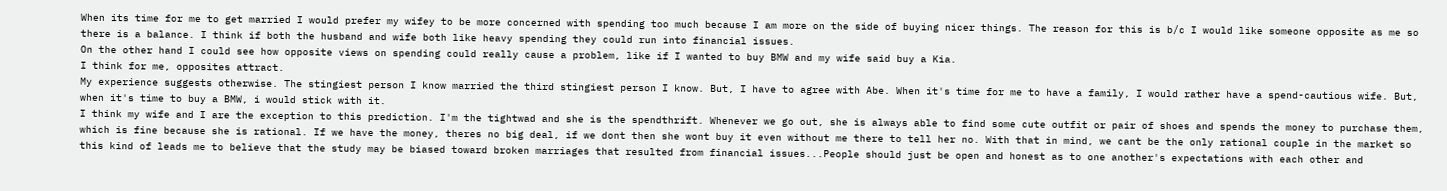When its time for me to get married I would prefer my wifey to be more concerned with spending too much because I am more on the side of buying nicer things. The reason for this is b/c I would like someone opposite as me so there is a balance. I think if both the husband and wife both like heavy spending they could run into financial issues.
On the other hand I could see how opposite views on spending could really cause a problem, like if I wanted to buy BMW and my wife said buy a Kia.
I think for me, opposites attract.
My experience suggests otherwise. The stingiest person I know married the third stingiest person I know. But, I have to agree with Abe. When it's time for me to have a family, I would rather have a spend-cautious wife. But, when it's time to buy a BMW, i would stick with it.
I think my wife and I are the exception to this prediction. I'm the tightwad and she is the spendthrift. Whenever we go out, she is always able to find some cute outfit or pair of shoes and spends the money to purchase them, which is fine because she is rational. If we have the money, theres no big deal, if we dont then she wont buy it even without me there to tell her no. With that in mind, we cant be the only rational couple in the market so this kind of leads me to believe that the study may be biased toward broken marriages that resulted from financial issues...People should just be open and honest as to one another's expectations with each other and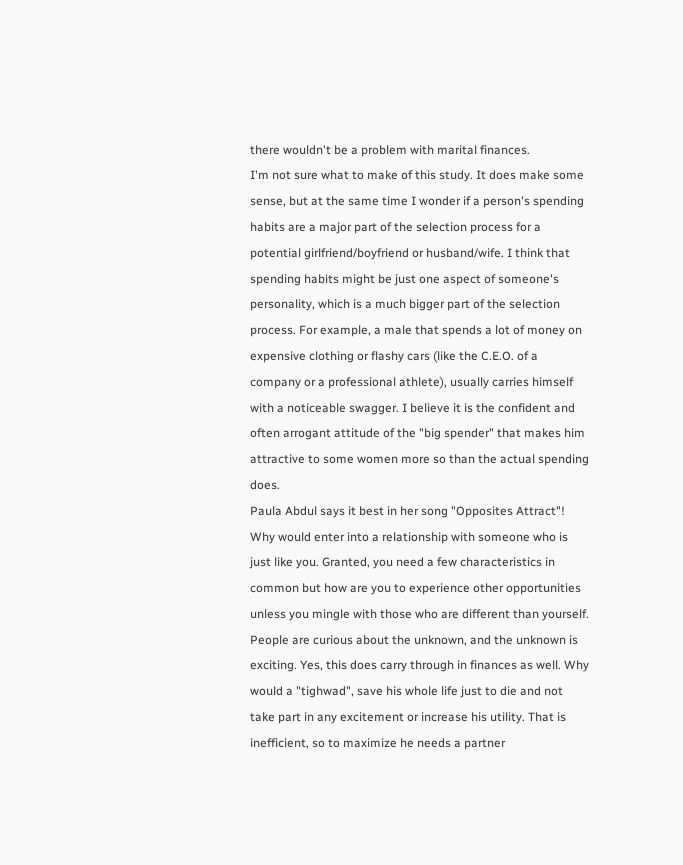there wouldn't be a problem with marital finances.
I'm not sure what to make of this study. It does make some sense, but at the same time I wonder if a person's spending habits are a major part of the selection process for a potential girlfriend/boyfriend or husband/wife. I think that spending habits might be just one aspect of someone's personality, which is a much bigger part of the selection process. For example, a male that spends a lot of money on expensive clothing or flashy cars (like the C.E.O. of a company or a professional athlete), usually carries himself with a noticeable swagger. I believe it is the confident and often arrogant attitude of the "big spender" that makes him attractive to some women more so than the actual spending does.
Paula Abdul says it best in her song "Opposites Attract"! Why would enter into a relationship with someone who is just like you. Granted, you need a few characteristics in common but how are you to experience other opportunities unless you mingle with those who are different than yourself. People are curious about the unknown, and the unknown is exciting. Yes, this does carry through in finances as well. Why would a "tighwad", save his whole life just to die and not take part in any excitement or increase his utility. That is inefficient, so to maximize he needs a partner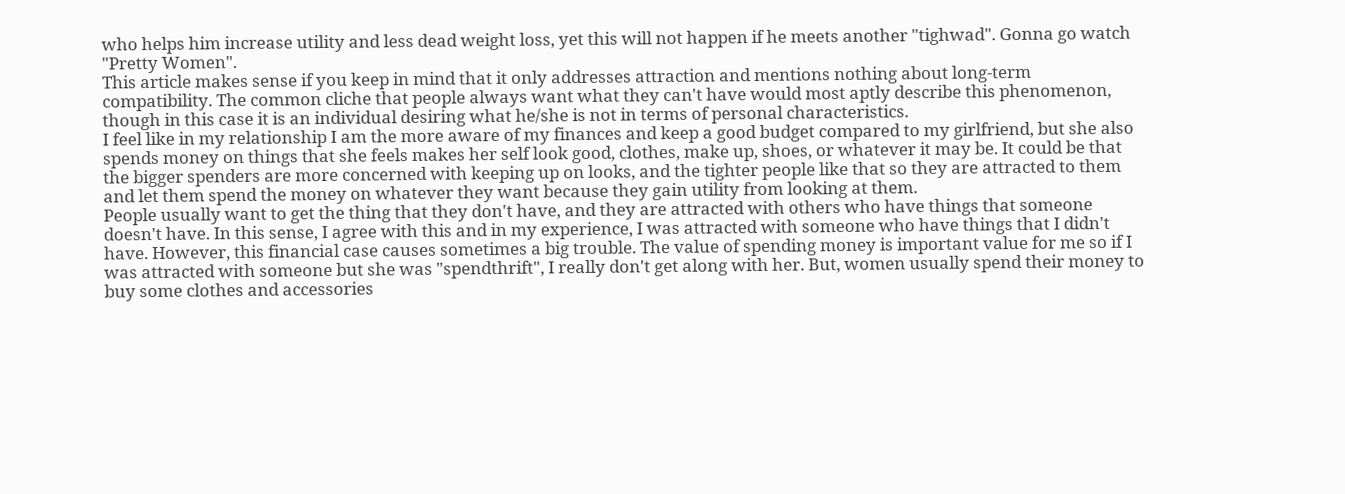who helps him increase utility and less dead weight loss, yet this will not happen if he meets another "tighwad". Gonna go watch "Pretty Women".
This article makes sense if you keep in mind that it only addresses attraction and mentions nothing about long-term compatibility. The common cliche that people always want what they can't have would most aptly describe this phenomenon, though in this case it is an individual desiring what he/she is not in terms of personal characteristics.
I feel like in my relationship I am the more aware of my finances and keep a good budget compared to my girlfriend, but she also spends money on things that she feels makes her self look good, clothes, make up, shoes, or whatever it may be. It could be that the bigger spenders are more concerned with keeping up on looks, and the tighter people like that so they are attracted to them and let them spend the money on whatever they want because they gain utility from looking at them.
People usually want to get the thing that they don't have, and they are attracted with others who have things that someone doesn't have. In this sense, I agree with this and in my experience, I was attracted with someone who have things that I didn't have. However, this financial case causes sometimes a big trouble. The value of spending money is important value for me so if I was attracted with someone but she was "spendthrift", I really don't get along with her. But, women usually spend their money to buy some clothes and accessories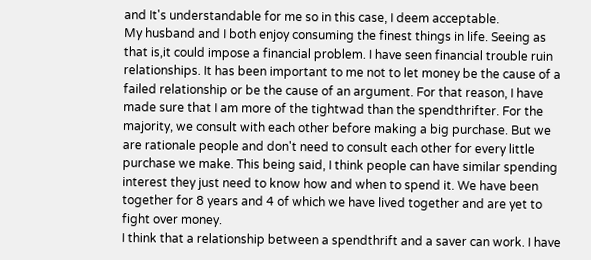and It's understandable for me so in this case, I deem acceptable.
My husband and I both enjoy consuming the finest things in life. Seeing as that is,it could impose a financial problem. I have seen financial trouble ruin relationships. It has been important to me not to let money be the cause of a failed relationship or be the cause of an argument. For that reason, I have made sure that I am more of the tightwad than the spendthrifter. For the majority, we consult with each other before making a big purchase. But we are rationale people and don't need to consult each other for every little purchase we make. This being said, I think people can have similar spending interest they just need to know how and when to spend it. We have been together for 8 years and 4 of which we have lived together and are yet to fight over money.
I think that a relationship between a spendthrift and a saver can work. I have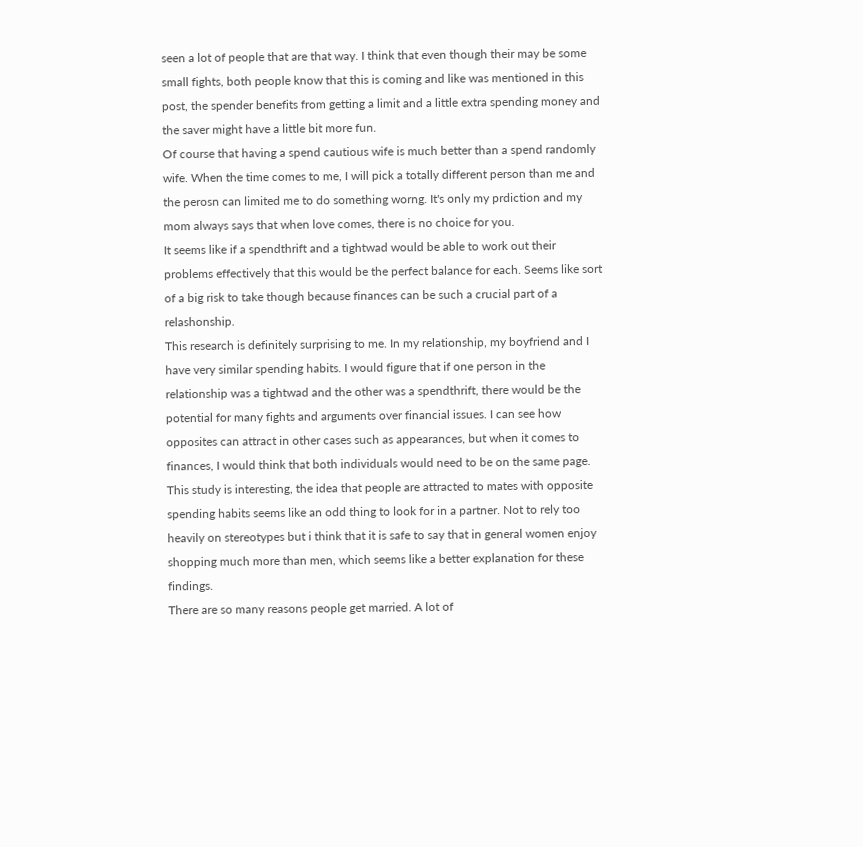seen a lot of people that are that way. I think that even though their may be some small fights, both people know that this is coming and like was mentioned in this post, the spender benefits from getting a limit and a little extra spending money and the saver might have a little bit more fun.
Of course that having a spend cautious wife is much better than a spend randomly wife. When the time comes to me, I will pick a totally different person than me and the perosn can limited me to do something worng. It's only my prdiction and my mom always says that when love comes, there is no choice for you.
It seems like if a spendthrift and a tightwad would be able to work out their problems effectively that this would be the perfect balance for each. Seems like sort of a big risk to take though because finances can be such a crucial part of a relashonship.
This research is definitely surprising to me. In my relationship, my boyfriend and I have very similar spending habits. I would figure that if one person in the relationship was a tightwad and the other was a spendthrift, there would be the potential for many fights and arguments over financial issues. I can see how opposites can attract in other cases such as appearances, but when it comes to finances, I would think that both individuals would need to be on the same page.
This study is interesting, the idea that people are attracted to mates with opposite spending habits seems like an odd thing to look for in a partner. Not to rely too heavily on stereotypes but i think that it is safe to say that in general women enjoy shopping much more than men, which seems like a better explanation for these findings.
There are so many reasons people get married. A lot of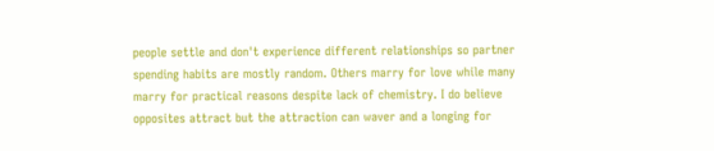people settle and don't experience different relationships so partner spending habits are mostly random. Others marry for love while many marry for practical reasons despite lack of chemistry. I do believe opposites attract but the attraction can waver and a longing for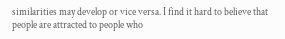similarities may develop or vice versa. I find it hard to believe that people are attracted to people who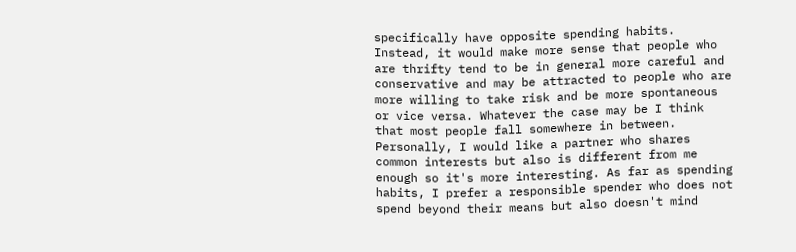specifically have opposite spending habits. Instead, it would make more sense that people who are thrifty tend to be in general more careful and conservative and may be attracted to people who are more willing to take risk and be more spontaneous or vice versa. Whatever the case may be I think that most people fall somewhere in between. Personally, I would like a partner who shares common interests but also is different from me enough so it's more interesting. As far as spending habits, I prefer a responsible spender who does not spend beyond their means but also doesn't mind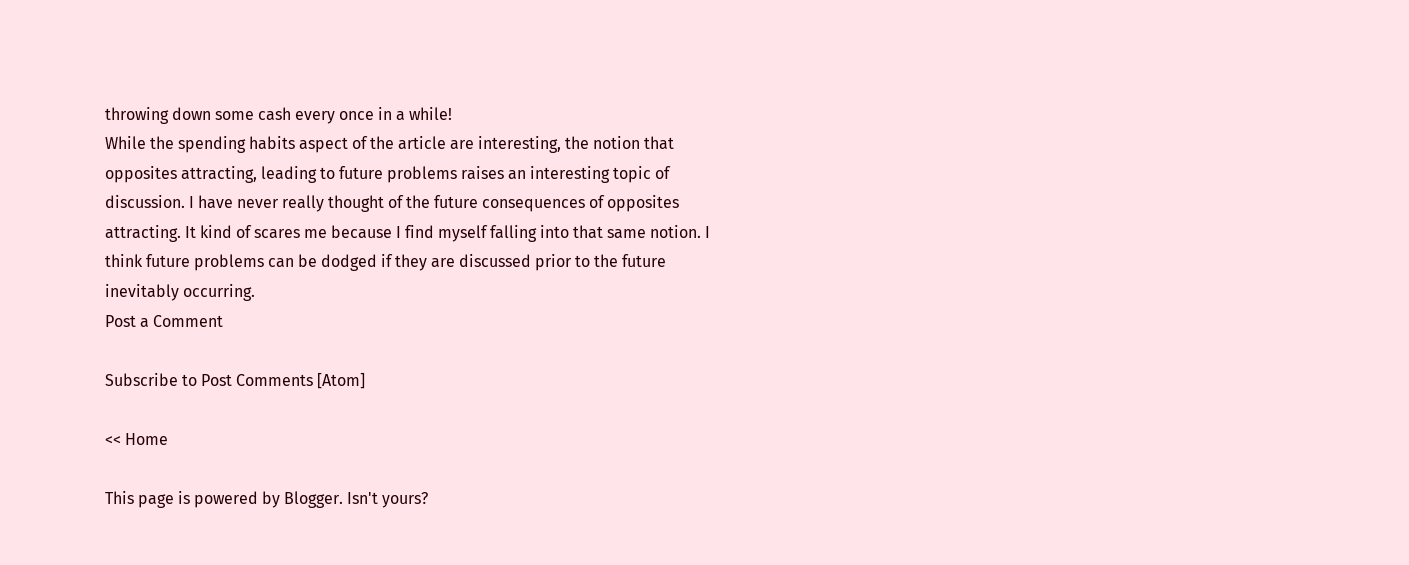throwing down some cash every once in a while!
While the spending habits aspect of the article are interesting, the notion that opposites attracting, leading to future problems raises an interesting topic of discussion. I have never really thought of the future consequences of opposites attracting. It kind of scares me because I find myself falling into that same notion. I think future problems can be dodged if they are discussed prior to the future inevitably occurring.
Post a Comment

Subscribe to Post Comments [Atom]

<< Home

This page is powered by Blogger. Isn't yours?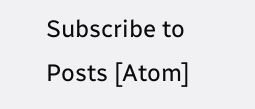Subscribe to Posts [Atom]